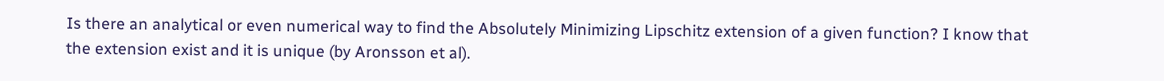Is there an analytical or even numerical way to find the Absolutely Minimizing Lipschitz extension of a given function? I know that the extension exist and it is unique (by Aronsson et al).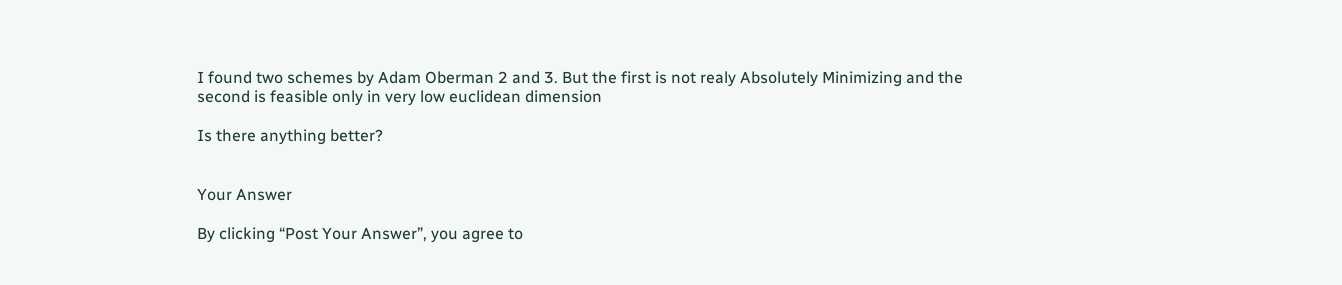I found two schemes by Adam Oberman 2 and 3. But the first is not realy Absolutely Minimizing and the second is feasible only in very low euclidean dimension

Is there anything better?


Your Answer

By clicking “Post Your Answer”, you agree to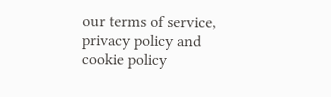our terms of service, privacy policy and cookie policy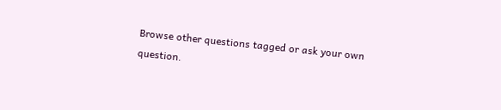Browse other questions tagged or ask your own question.